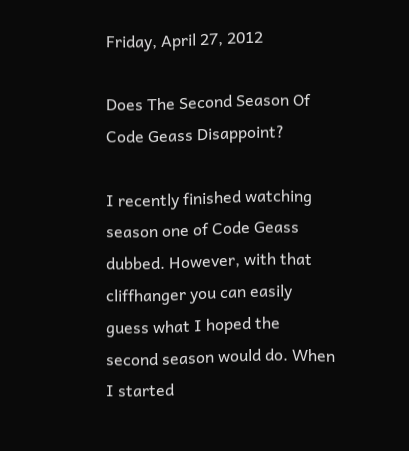Friday, April 27, 2012

Does The Second Season Of Code Geass Disappoint?

I recently finished watching season one of Code Geass dubbed. However, with that cliffhanger you can easily guess what I hoped the second season would do. When I started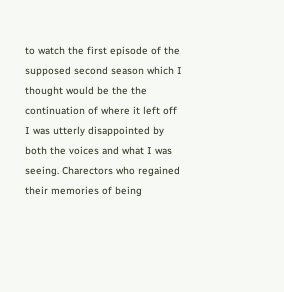to watch the first episode of the supposed second season which I thought would be the the continuation of where it left off I was utterly disappointed by both the voices and what I was seeing. Charectors who regained their memories of being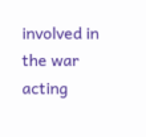involved in the war acting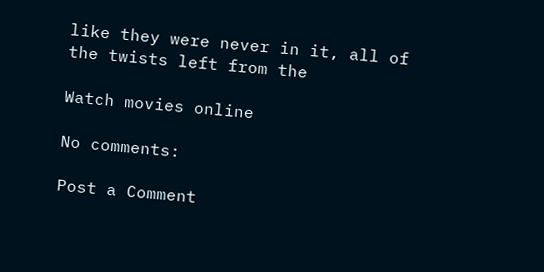like they were never in it, all of the twists left from the

Watch movies online

No comments:

Post a Comment